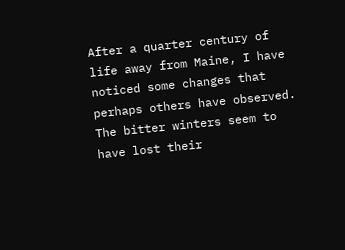After a quarter century of life away from Maine, I have noticed some changes that perhaps others have observed. The bitter winters seem to have lost their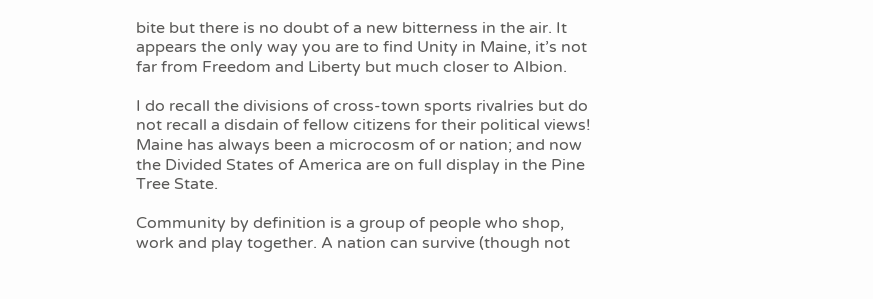bite but there is no doubt of a new bitterness in the air. It appears the only way you are to find Unity in Maine, it’s not far from Freedom and Liberty but much closer to Albion.

I do recall the divisions of cross-town sports rivalries but do not recall a disdain of fellow citizens for their political views! Maine has always been a microcosm of or nation; and now the Divided States of America are on full display in the Pine Tree State.

Community by definition is a group of people who shop, work and play together. A nation can survive (though not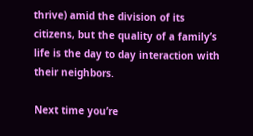thrive) amid the division of its citizens, but the quality of a family’s life is the day to day interaction with their neighbors.

Next time you’re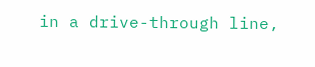in a drive-through line,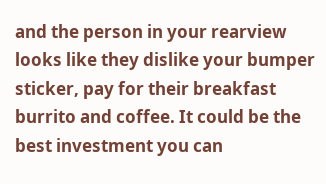and the person in your rearview looks like they dislike your bumper sticker, pay for their breakfast burrito and coffee. It could be the best investment you can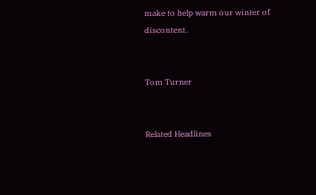make to help warm our winter of discontent.


Tom Turner


Related Headlines